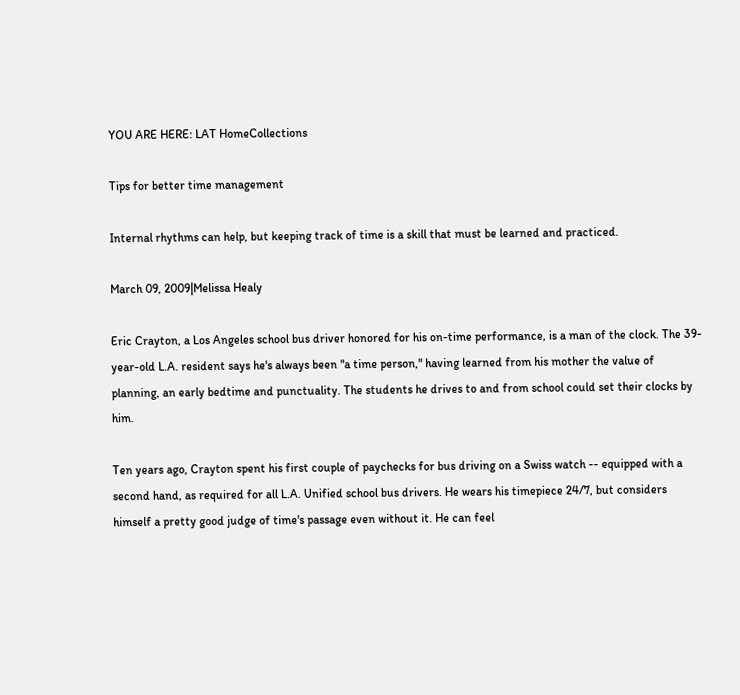YOU ARE HERE: LAT HomeCollections

Tips for better time management

Internal rhythms can help, but keeping track of time is a skill that must be learned and practiced.

March 09, 2009|Melissa Healy

Eric Crayton, a Los Angeles school bus driver honored for his on-time performance, is a man of the clock. The 39-year-old L.A. resident says he's always been "a time person," having learned from his mother the value of planning, an early bedtime and punctuality. The students he drives to and from school could set their clocks by him.

Ten years ago, Crayton spent his first couple of paychecks for bus driving on a Swiss watch -- equipped with a second hand, as required for all L.A. Unified school bus drivers. He wears his timepiece 24/7, but considers himself a pretty good judge of time's passage even without it. He can feel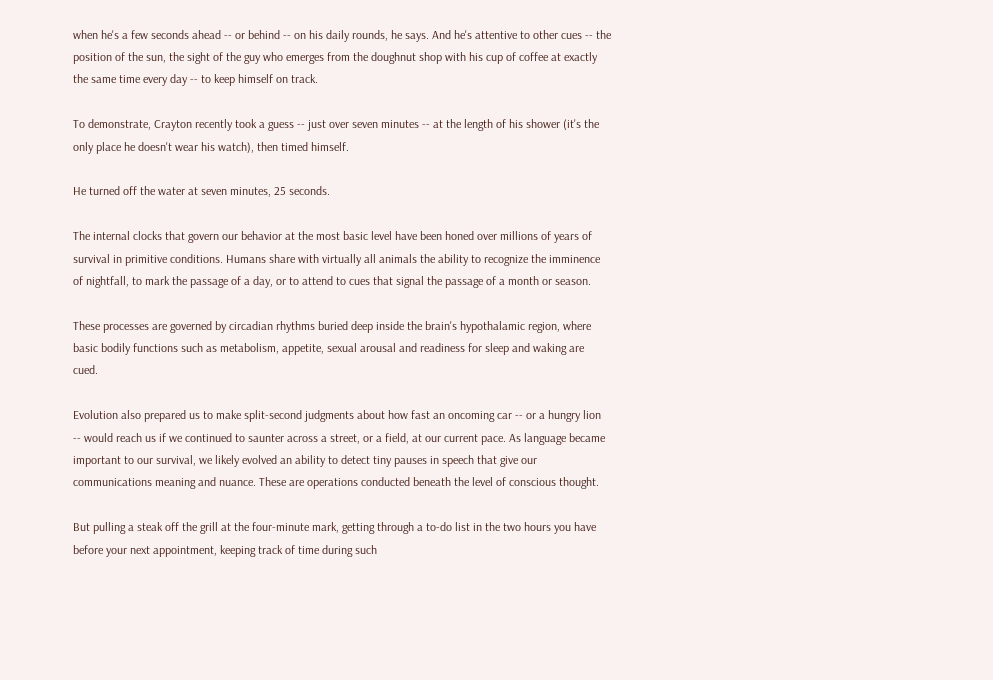when he's a few seconds ahead -- or behind -- on his daily rounds, he says. And he's attentive to other cues -- the position of the sun, the sight of the guy who emerges from the doughnut shop with his cup of coffee at exactly the same time every day -- to keep himself on track.

To demonstrate, Crayton recently took a guess -- just over seven minutes -- at the length of his shower (it's the only place he doesn't wear his watch), then timed himself.

He turned off the water at seven minutes, 25 seconds.

The internal clocks that govern our behavior at the most basic level have been honed over millions of years of survival in primitive conditions. Humans share with virtually all animals the ability to recognize the imminence of nightfall, to mark the passage of a day, or to attend to cues that signal the passage of a month or season.

These processes are governed by circadian rhythms buried deep inside the brain's hypothalamic region, where basic bodily functions such as metabolism, appetite, sexual arousal and readiness for sleep and waking are cued.

Evolution also prepared us to make split-second judgments about how fast an oncoming car -- or a hungry lion -- would reach us if we continued to saunter across a street, or a field, at our current pace. As language became important to our survival, we likely evolved an ability to detect tiny pauses in speech that give our communications meaning and nuance. These are operations conducted beneath the level of conscious thought.

But pulling a steak off the grill at the four-minute mark, getting through a to-do list in the two hours you have before your next appointment, keeping track of time during such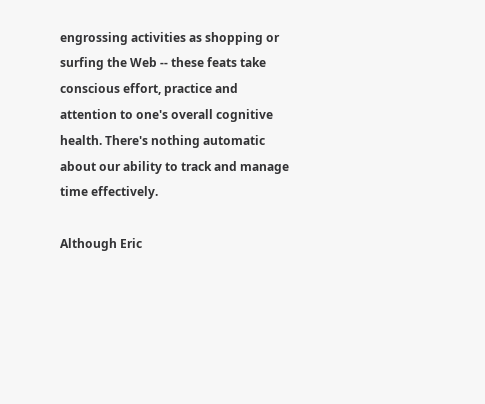engrossing activities as shopping or surfing the Web -- these feats take conscious effort, practice and attention to one's overall cognitive health. There's nothing automatic about our ability to track and manage time effectively.

Although Eric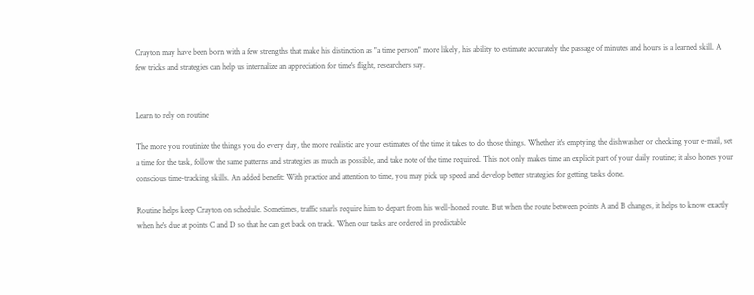Crayton may have been born with a few strengths that make his distinction as "a time person" more likely, his ability to estimate accurately the passage of minutes and hours is a learned skill. A few tricks and strategies can help us internalize an appreciation for time's flight, researchers say.


Learn to rely on routine

The more you routinize the things you do every day, the more realistic are your estimates of the time it takes to do those things. Whether it's emptying the dishwasher or checking your e-mail, set a time for the task, follow the same patterns and strategies as much as possible, and take note of the time required. This not only makes time an explicit part of your daily routine; it also hones your conscious time-tracking skills. An added benefit: With practice and attention to time, you may pick up speed and develop better strategies for getting tasks done.

Routine helps keep Crayton on schedule. Sometimes, traffic snarls require him to depart from his well-honed route. But when the route between points A and B changes, it helps to know exactly when he's due at points C and D so that he can get back on track. When our tasks are ordered in predictable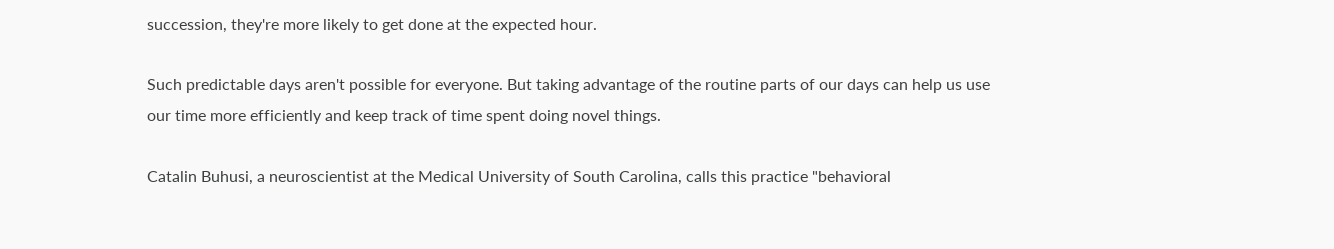succession, they're more likely to get done at the expected hour.

Such predictable days aren't possible for everyone. But taking advantage of the routine parts of our days can help us use our time more efficiently and keep track of time spent doing novel things.

Catalin Buhusi, a neuroscientist at the Medical University of South Carolina, calls this practice "behavioral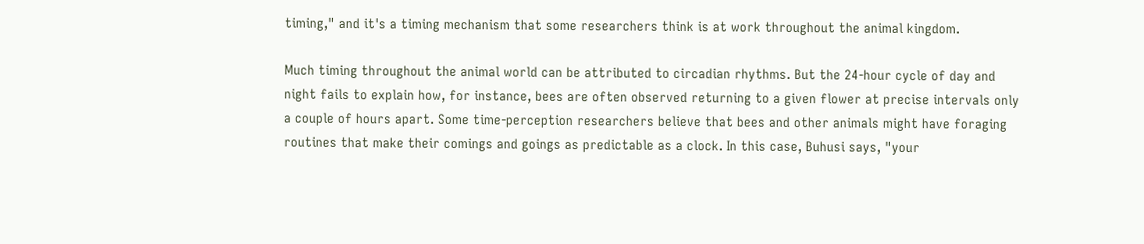timing," and it's a timing mechanism that some researchers think is at work throughout the animal kingdom.

Much timing throughout the animal world can be attributed to circadian rhythms. But the 24-hour cycle of day and night fails to explain how, for instance, bees are often observed returning to a given flower at precise intervals only a couple of hours apart. Some time-perception researchers believe that bees and other animals might have foraging routines that make their comings and goings as predictable as a clock. In this case, Buhusi says, "your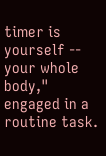timer is yourself -- your whole body," engaged in a routine task.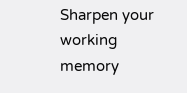Sharpen your working memory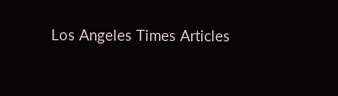Los Angeles Times Articles